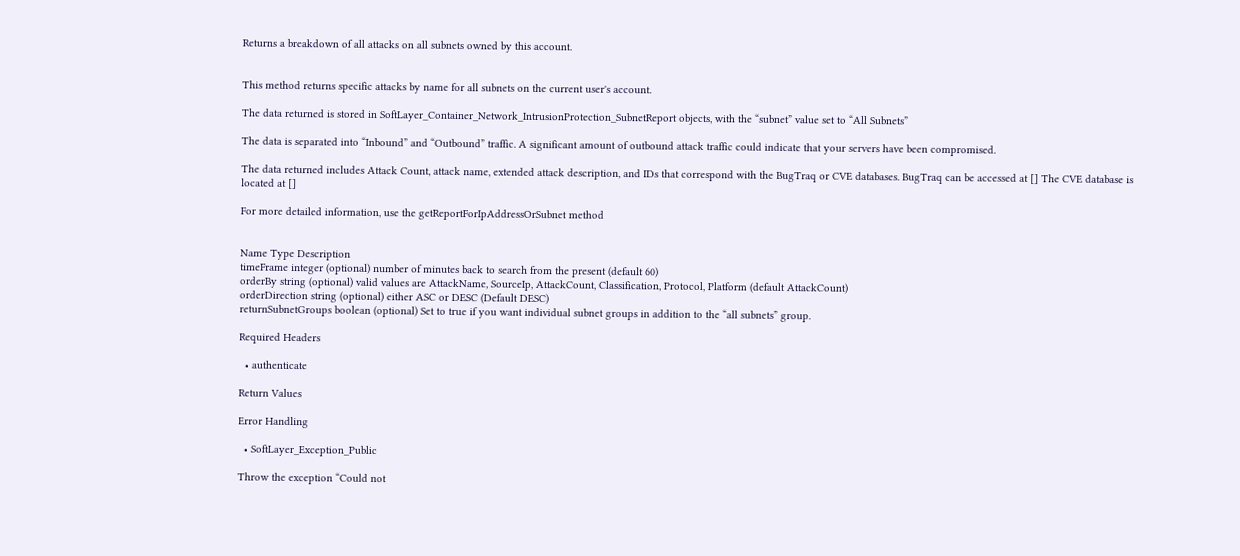Returns a breakdown of all attacks on all subnets owned by this account.


This method returns specific attacks by name for all subnets on the current user's account.

The data returned is stored in SoftLayer_Container_Network_IntrusionProtection_SubnetReport objects, with the “subnet” value set to “All Subnets”

The data is separated into “Inbound” and “Outbound” traffic. A significant amount of outbound attack traffic could indicate that your servers have been compromised.

The data returned includes Attack Count, attack name, extended attack description, and IDs that correspond with the BugTraq or CVE databases. BugTraq can be accessed at [] The CVE database is located at []

For more detailed information, use the getReportForIpAddressOrSubnet method


Name Type Description
timeFrame integer (optional) number of minutes back to search from the present (default 60)
orderBy string (optional) valid values are AttackName, SourceIp, AttackCount, Classification, Protocol, Platform (default AttackCount)
orderDirection string (optional) either ASC or DESC (Default DESC)
returnSubnetGroups boolean (optional) Set to true if you want individual subnet groups in addition to the “all subnets” group.

Required Headers

  • authenticate

Return Values

Error Handling

  • SoftLayer_Exception_Public

Throw the exception “Could not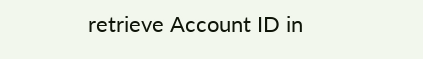retrieve Account ID in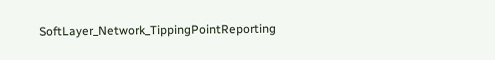SoftLayer_Network_TippingPointReporting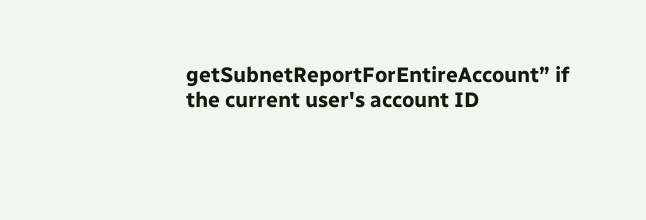getSubnetReportForEntireAccount” if the current user's account ID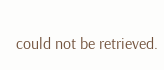could not be retrieved.